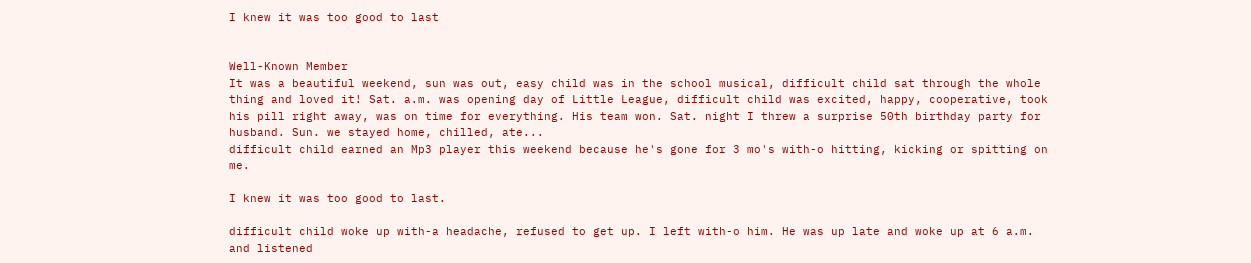I knew it was too good to last


Well-Known Member
It was a beautiful weekend, sun was out, easy child was in the school musical, difficult child sat through the whole thing and loved it! Sat. a.m. was opening day of Little League, difficult child was excited, happy, cooperative, took his pill right away, was on time for everything. His team won. Sat. night I threw a surprise 50th birthday party for husband. Sun. we stayed home, chilled, ate...
difficult child earned an Mp3 player this weekend because he's gone for 3 mo's with-o hitting, kicking or spitting on me.

I knew it was too good to last.

difficult child woke up with-a headache, refused to get up. I left with-o him. He was up late and woke up at 6 a.m. and listened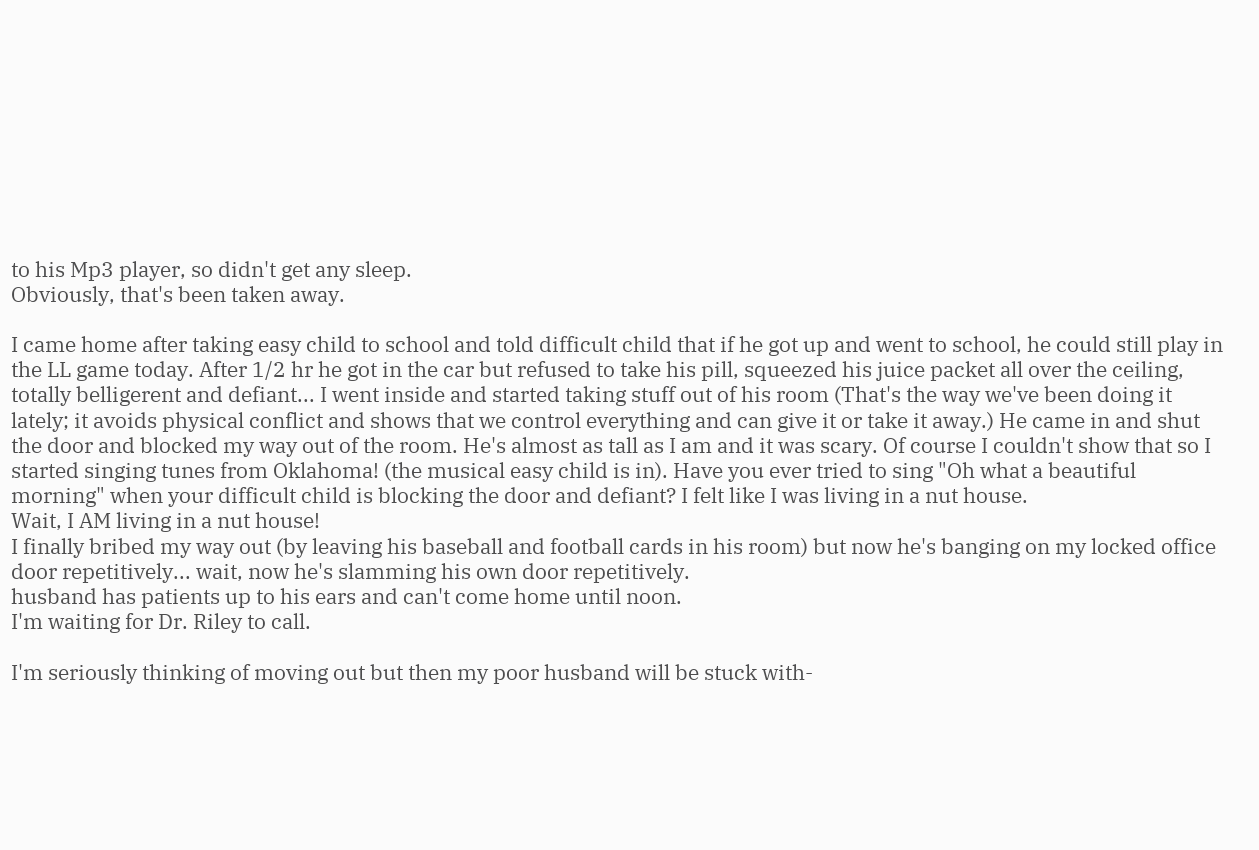to his Mp3 player, so didn't get any sleep.
Obviously, that's been taken away.

I came home after taking easy child to school and told difficult child that if he got up and went to school, he could still play in the LL game today. After 1/2 hr he got in the car but refused to take his pill, squeezed his juice packet all over the ceiling, totally belligerent and defiant... I went inside and started taking stuff out of his room (That's the way we've been doing it lately; it avoids physical conflict and shows that we control everything and can give it or take it away.) He came in and shut the door and blocked my way out of the room. He's almost as tall as I am and it was scary. Of course I couldn't show that so I started singing tunes from Oklahoma! (the musical easy child is in). Have you ever tried to sing "Oh what a beautiful morning" when your difficult child is blocking the door and defiant? I felt like I was living in a nut house.
Wait, I AM living in a nut house!
I finally bribed my way out (by leaving his baseball and football cards in his room) but now he's banging on my locked office door repetitively... wait, now he's slamming his own door repetitively.
husband has patients up to his ears and can't come home until noon.
I'm waiting for Dr. Riley to call.

I'm seriously thinking of moving out but then my poor husband will be stuck with-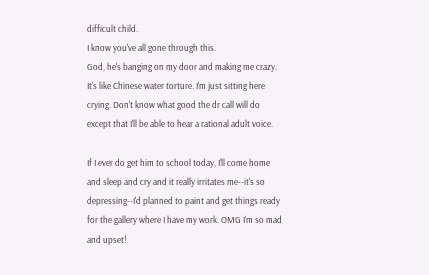difficult child.
I know you've all gone through this.
God, he's banging on my door and making me crazy.
It's like Chinese water torture. I'm just sitting here crying. Don't know what good the dr call will do except that I'll be able to hear a rational adult voice.

If I ever do get him to school today, I'll come home and sleep and cry and it really irritates me--it's so depressing--I'd planned to paint and get things ready for the gallery where I have my work. OMG I'm so mad and upset!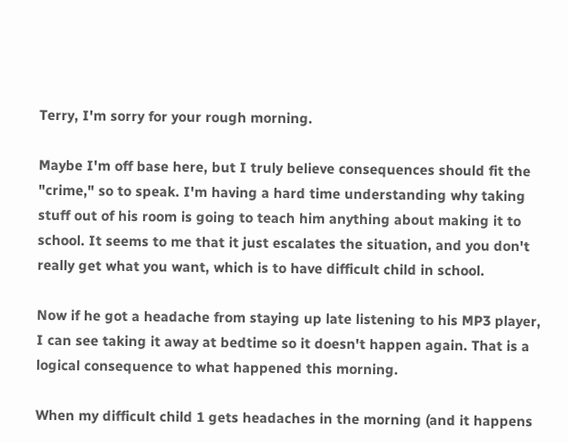Terry, I'm sorry for your rough morning.

Maybe I'm off base here, but I truly believe consequences should fit the "crime," so to speak. I'm having a hard time understanding why taking stuff out of his room is going to teach him anything about making it to school. It seems to me that it just escalates the situation, and you don't really get what you want, which is to have difficult child in school.

Now if he got a headache from staying up late listening to his MP3 player, I can see taking it away at bedtime so it doesn't happen again. That is a logical consequence to what happened this morning.

When my difficult child 1 gets headaches in the morning (and it happens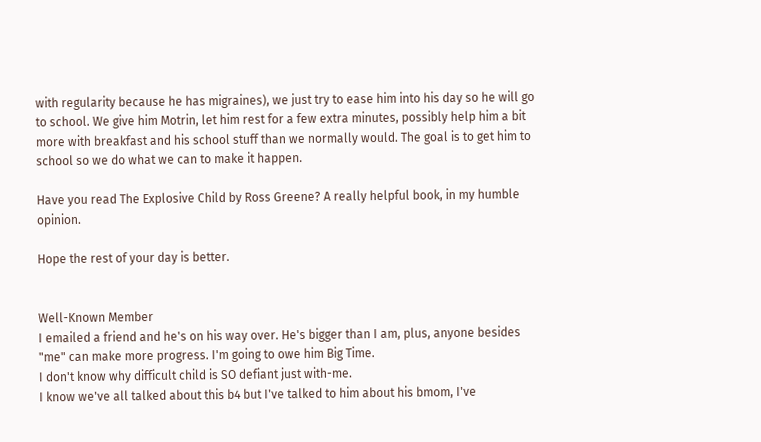with regularity because he has migraines), we just try to ease him into his day so he will go to school. We give him Motrin, let him rest for a few extra minutes, possibly help him a bit more with breakfast and his school stuff than we normally would. The goal is to get him to school so we do what we can to make it happen.

Have you read The Explosive Child by Ross Greene? A really helpful book, in my humble opinion.

Hope the rest of your day is better.


Well-Known Member
I emailed a friend and he's on his way over. He's bigger than I am, plus, anyone besides "me" can make more progress. I'm going to owe him Big Time.
I don't know why difficult child is SO defiant just with-me.
I know we've all talked about this b4 but I've talked to him about his bmom, I've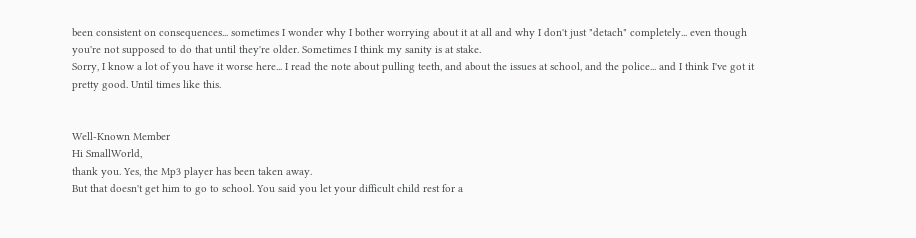been consistent on consequences... sometimes I wonder why I bother worrying about it at all and why I don't just "detach" completely... even though you're not supposed to do that until they're older. Sometimes I think my sanity is at stake.
Sorry, I know a lot of you have it worse here... I read the note about pulling teeth, and about the issues at school, and the police... and I think I've got it pretty good. Until times like this.


Well-Known Member
Hi SmallWorld,
thank you. Yes, the Mp3 player has been taken away.
But that doesn't get him to go to school. You said you let your difficult child rest for a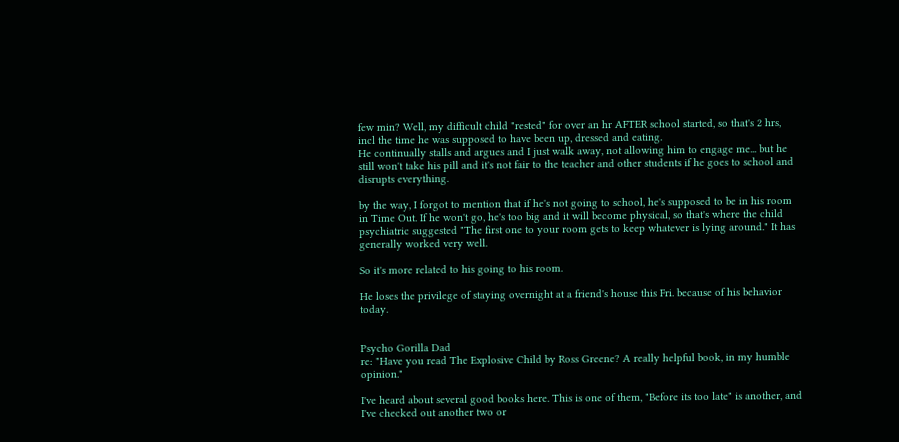few min? Well, my difficult child "rested" for over an hr AFTER school started, so that's 2 hrs, incl the time he was supposed to have been up, dressed and eating.
He continually stalls and argues and I just walk away, not allowing him to engage me... but he still won't take his pill and it's not fair to the teacher and other students if he goes to school and disrupts everything.

by the way, I forgot to mention that if he's not going to school, he's supposed to be in his room in Time Out. If he won't go, he's too big and it will become physical, so that's where the child psychiatric suggested "The first one to your room gets to keep whatever is lying around." It has generally worked very well.

So it's more related to his going to his room.

He loses the privilege of staying overnight at a friend's house this Fri. because of his behavior today.


Psycho Gorilla Dad
re: "Have you read The Explosive Child by Ross Greene? A really helpful book, in my humble opinion."

I've heard about several good books here. This is one of them, "Before its too late" is another, and I've checked out another two or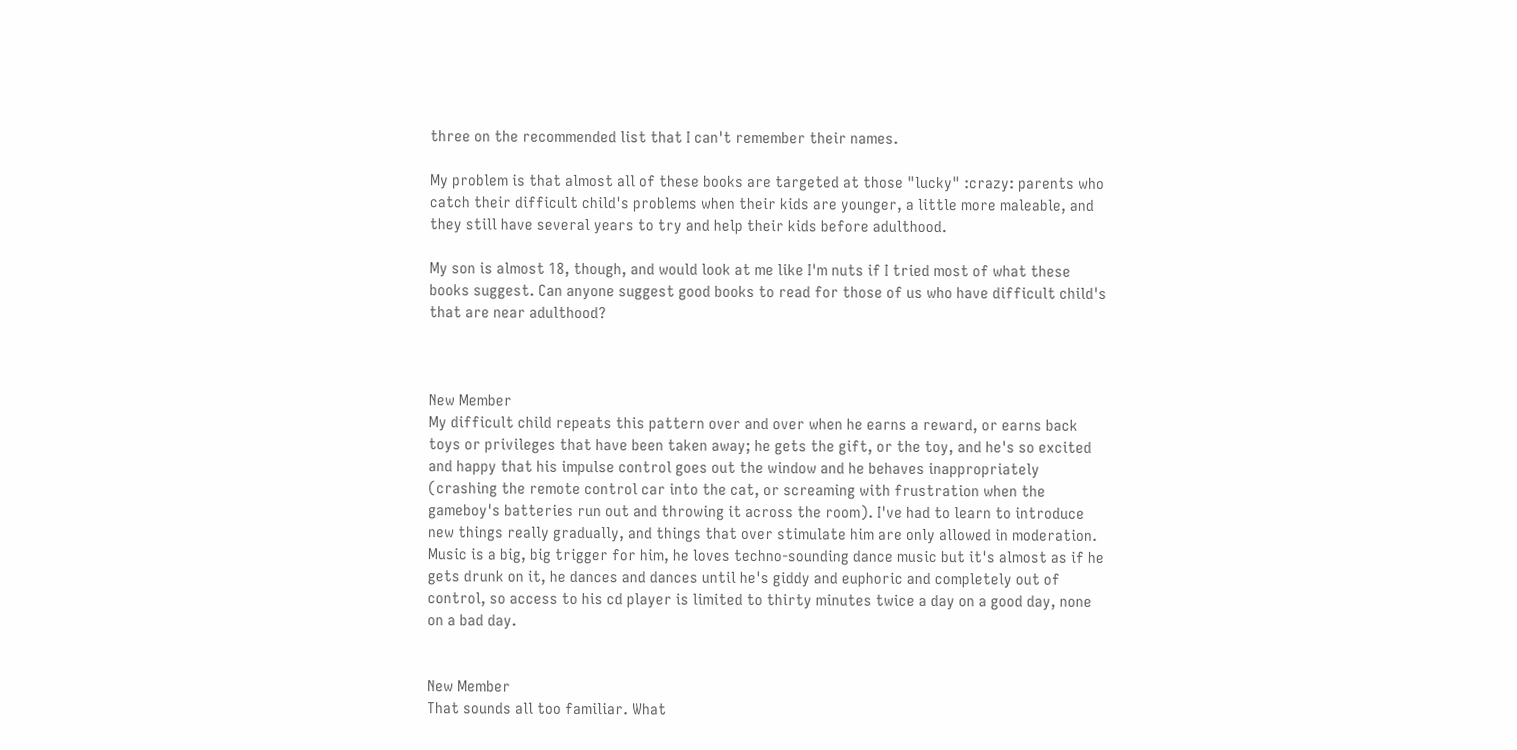three on the recommended list that I can't remember their names.

My problem is that almost all of these books are targeted at those "lucky" :crazy: parents who catch their difficult child's problems when their kids are younger, a little more maleable, and they still have several years to try and help their kids before adulthood.

My son is almost 18, though, and would look at me like I'm nuts if I tried most of what these books suggest. Can anyone suggest good books to read for those of us who have difficult child's that are near adulthood?



New Member
My difficult child repeats this pattern over and over when he earns a reward, or earns back toys or privileges that have been taken away; he gets the gift, or the toy, and he's so excited and happy that his impulse control goes out the window and he behaves inappropriately (crashing the remote control car into the cat, or screaming with frustration when the gameboy's batteries run out and throwing it across the room). I've had to learn to introduce new things really gradually, and things that over stimulate him are only allowed in moderation. Music is a big, big trigger for him, he loves techno-sounding dance music but it's almost as if he gets drunk on it, he dances and dances until he's giddy and euphoric and completely out of control, so access to his cd player is limited to thirty minutes twice a day on a good day, none on a bad day.


New Member
That sounds all too familiar. What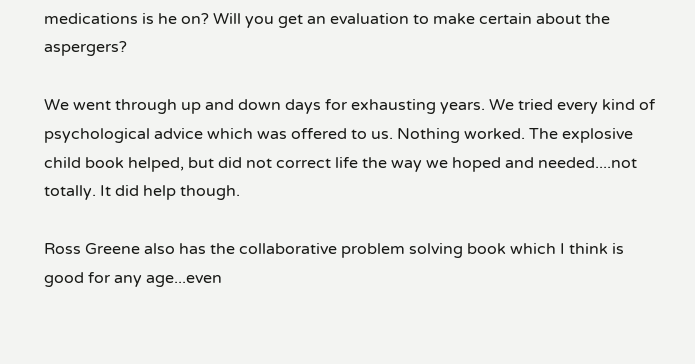medications is he on? Will you get an evaluation to make certain about the aspergers?

We went through up and down days for exhausting years. We tried every kind of psychological advice which was offered to us. Nothing worked. The explosive child book helped, but did not correct life the way we hoped and needed....not totally. It did help though.

Ross Greene also has the collaborative problem solving book which I think is good for any age...even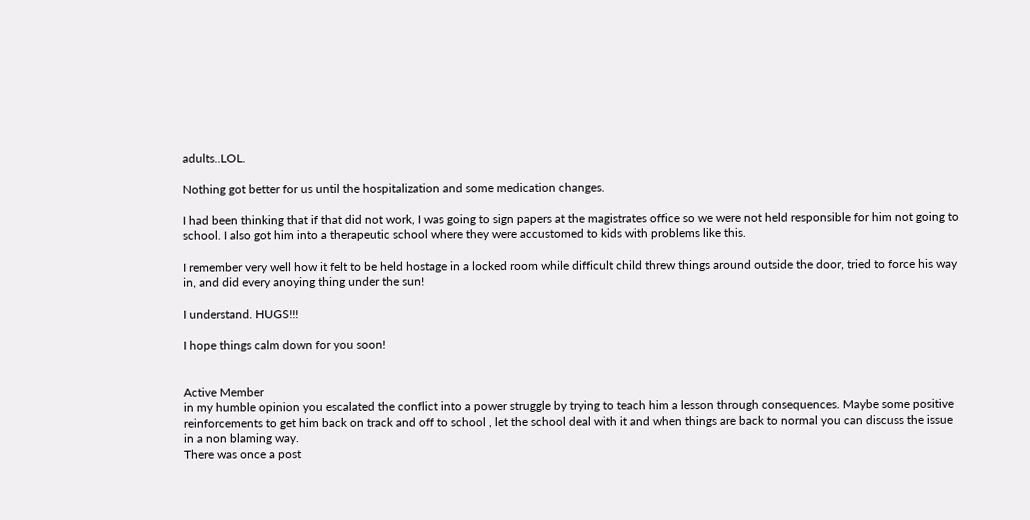adults..LOL.

Nothing got better for us until the hospitalization and some medication changes.

I had been thinking that if that did not work, I was going to sign papers at the magistrates office so we were not held responsible for him not going to school. I also got him into a therapeutic school where they were accustomed to kids with problems like this.

I remember very well how it felt to be held hostage in a locked room while difficult child threw things around outside the door, tried to force his way in, and did every anoying thing under the sun!

I understand. HUGS!!!

I hope things calm down for you soon!


Active Member
in my humble opinion you escalated the conflict into a power struggle by trying to teach him a lesson through consequences. Maybe some positive reinforcements to get him back on track and off to school , let the school deal with it and when things are back to normal you can discuss the issue in a non blaming way.
There was once a post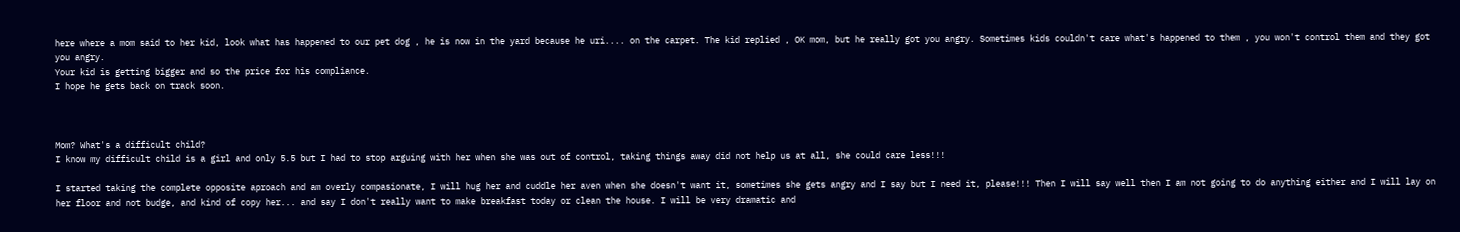here where a mom said to her kid, look what has happened to our pet dog , he is now in the yard because he uri.... on the carpet. The kid replied , OK mom, but he really got you angry. Sometimes kids couldn't care what's happened to them , you won't control them and they got you angry.
Your kid is getting bigger and so the price for his compliance.
I hope he gets back on track soon.



Mom? What's a difficult child?
I know my difficult child is a girl and only 5.5 but I had to stop arguing with her when she was out of control, taking things away did not help us at all, she could care less!!!

I started taking the complete opposite aproach and am overly compasionate, I will hug her and cuddle her aven when she doesn't want it, sometimes she gets angry and I say but I need it, please!!! Then I will say well then I am not going to do anything either and I will lay on her floor and not budge, and kind of copy her... and say I don't really want to make breakfast today or clean the house. I will be very dramatic and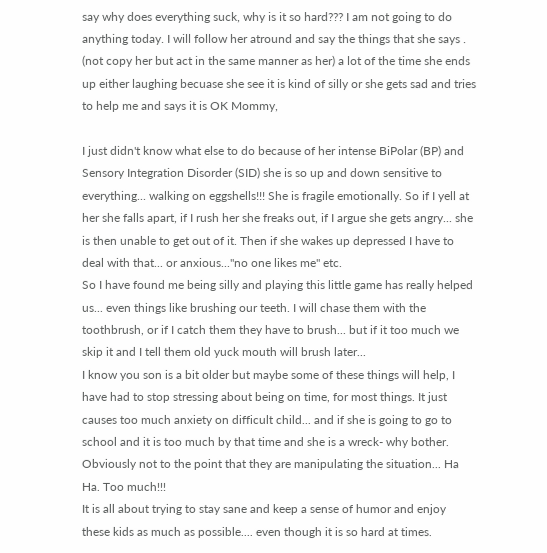say why does everything suck, why is it so hard??? I am not going to do anything today. I will follow her atround and say the things that she says . (not copy her but act in the same manner as her) a lot of the time she ends up either laughing becuase she see it is kind of silly or she gets sad and tries to help me and says it is OK Mommy,

I just didn't know what else to do because of her intense BiPolar (BP) and Sensory Integration Disorder (SID) she is so up and down sensitive to everything... walking on eggshells!!! She is fragile emotionally. So if I yell at her she falls apart, if I rush her she freaks out, if I argue she gets angry... she is then unable to get out of it. Then if she wakes up depressed I have to deal with that... or anxious..."no one likes me" etc.
So I have found me being silly and playing this little game has really helped us... even things like brushing our teeth. I will chase them with the toothbrush, or if I catch them they have to brush... but if it too much we skip it and I tell them old yuck mouth will brush later...
I know you son is a bit older but maybe some of these things will help, I have had to stop stressing about being on time, for most things. It just causes too much anxiety on difficult child... and if she is going to go to school and it is too much by that time and she is a wreck- why bother. Obviously not to the point that they are manipulating the situation... Ha Ha. Too much!!!
It is all about trying to stay sane and keep a sense of humor and enjoy these kids as much as possible.... even though it is so hard at times.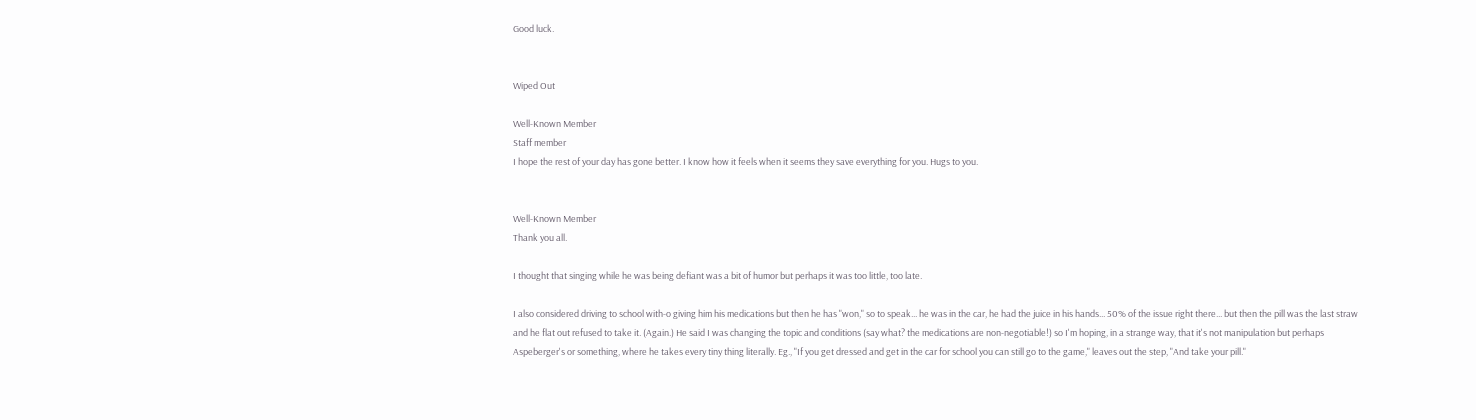Good luck.


Wiped Out

Well-Known Member
Staff member
I hope the rest of your day has gone better. I know how it feels when it seems they save everything for you. Hugs to you.


Well-Known Member
Thank you all.

I thought that singing while he was being defiant was a bit of humor but perhaps it was too little, too late.

I also considered driving to school with-o giving him his medications but then he has "won," so to speak... he was in the car, he had the juice in his hands... 50% of the issue right there... but then the pill was the last straw and he flat out refused to take it. (Again.) He said I was changing the topic and conditions (say what? the medications are non-negotiable!) so I'm hoping, in a strange way, that it's not manipulation but perhaps Aspeberger's or something, where he takes every tiny thing literally. Eg., "If you get dressed and get in the car for school you can still go to the game," leaves out the step, "And take your pill."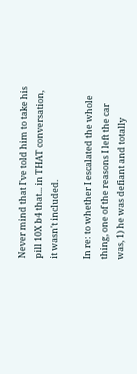Never mind that I've told him to take his pill 10X b4 that... in THAT conversation, it wasn't included.

In re: to whether I escalated the whole thing, one of the reasons I left the car was, 1) he was defiant and totally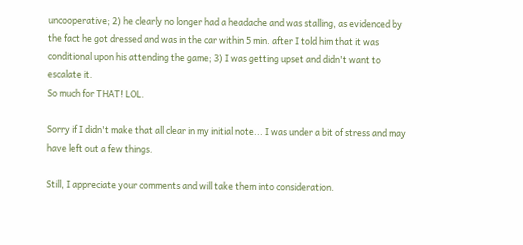uncooperative; 2) he clearly no longer had a headache and was stalling, as evidenced by the fact he got dressed and was in the car within 5 min. after I told him that it was conditional upon his attending the game; 3) I was getting upset and didn't want to escalate it.
So much for THAT! LOL.

Sorry if I didn't make that all clear in my initial note... I was under a bit of stress and may have left out a few things.

Still, I appreciate your comments and will take them into consideration.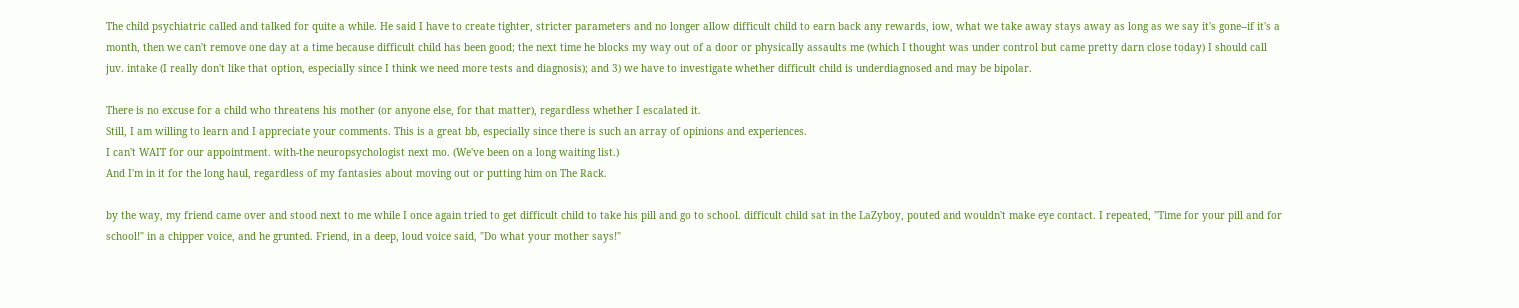The child psychiatric called and talked for quite a while. He said I have to create tighter, stricter parameters and no longer allow difficult child to earn back any rewards, iow, what we take away stays away as long as we say it's gone--if it's a month, then we can't remove one day at a time because difficult child has been good; the next time he blocks my way out of a door or physically assaults me (which I thought was under control but came pretty darn close today) I should call juv. intake (I really don't like that option, especially since I think we need more tests and diagnosis); and 3) we have to investigate whether difficult child is underdiagnosed and may be bipolar.

There is no excuse for a child who threatens his mother (or anyone else, for that matter), regardless whether I escalated it.
Still, I am willing to learn and I appreciate your comments. This is a great bb, especially since there is such an array of opinions and experiences.
I can't WAIT for our appointment. with-the neuropsychologist next mo. (We've been on a long waiting list.)
And I'm in it for the long haul, regardless of my fantasies about moving out or putting him on The Rack.

by the way, my friend came over and stood next to me while I once again tried to get difficult child to take his pill and go to school. difficult child sat in the LaZyboy, pouted and wouldn't make eye contact. I repeated, "Time for your pill and for school!" in a chipper voice, and he grunted. Friend, in a deep, loud voice said, "Do what your mother says!"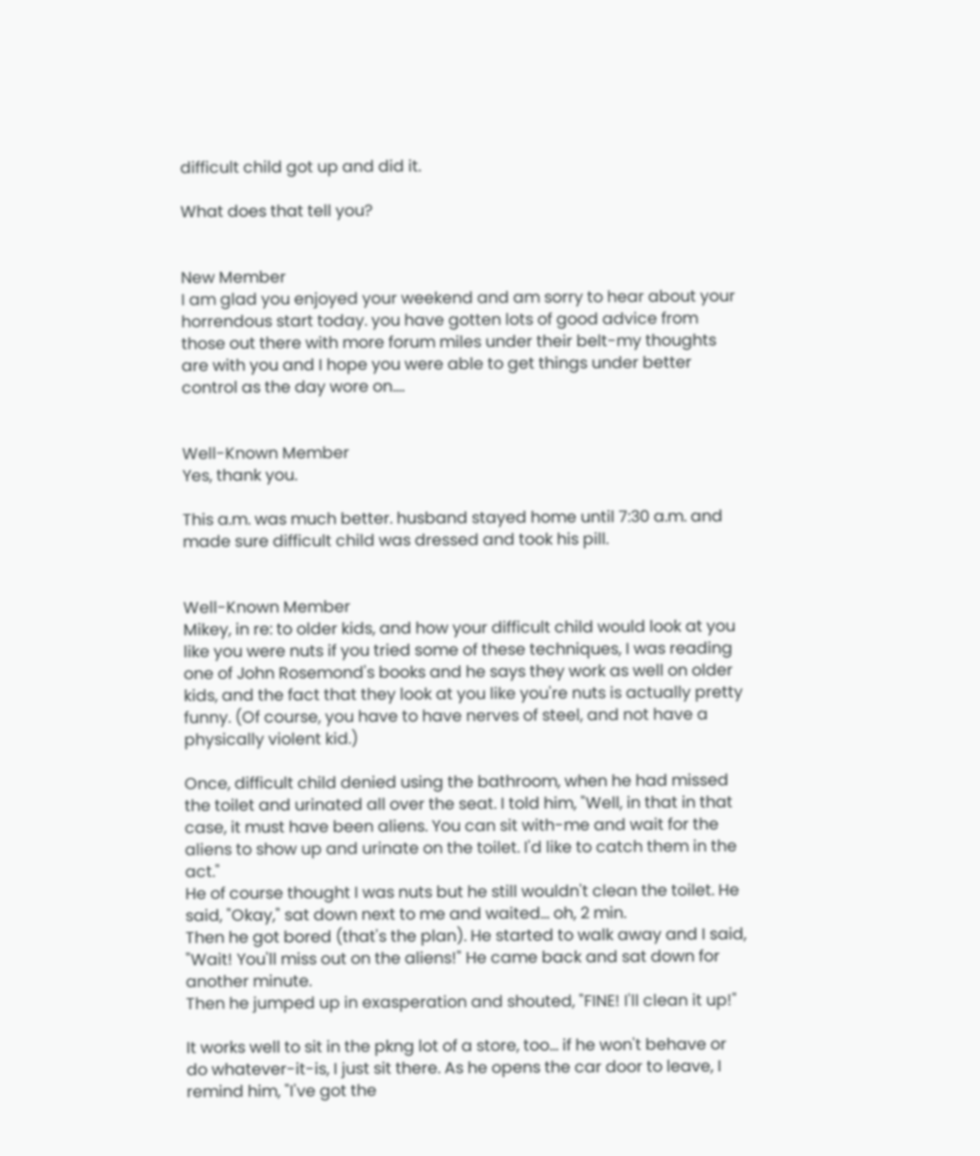difficult child got up and did it.

What does that tell you?


New Member
I am glad you enjoyed your weekend and am sorry to hear about your horrendous start today. you have gotten lots of good advice from those out there with more forum miles under their belt-my thoughts are with you and I hope you were able to get things under better control as the day wore on....


Well-Known Member
Yes, thank you.

This a.m. was much better. husband stayed home until 7:30 a.m. and made sure difficult child was dressed and took his pill.


Well-Known Member
Mikey, in re: to older kids, and how your difficult child would look at you like you were nuts if you tried some of these techniques, I was reading one of John Rosemond's books and he says they work as well on older kids, and the fact that they look at you like you're nuts is actually pretty funny. (Of course, you have to have nerves of steel, and not have a physically violent kid.)

Once, difficult child denied using the bathroom, when he had missed the toilet and urinated all over the seat. I told him, "Well, in that in that case, it must have been aliens. You can sit with-me and wait for the aliens to show up and urinate on the toilet. I'd like to catch them in the act."
He of course thought I was nuts but he still wouldn't clean the toilet. He said, "Okay," sat down next to me and waited... oh, 2 min.
Then he got bored (that's the plan). He started to walk away and I said, "Wait! You'll miss out on the aliens!" He came back and sat down for another minute.
Then he jumped up in exasperation and shouted, "FINE! I'll clean it up!"

It works well to sit in the pkng lot of a store, too... if he won't behave or do whatever-it-is, I just sit there. As he opens the car door to leave, I remind him, "I've got the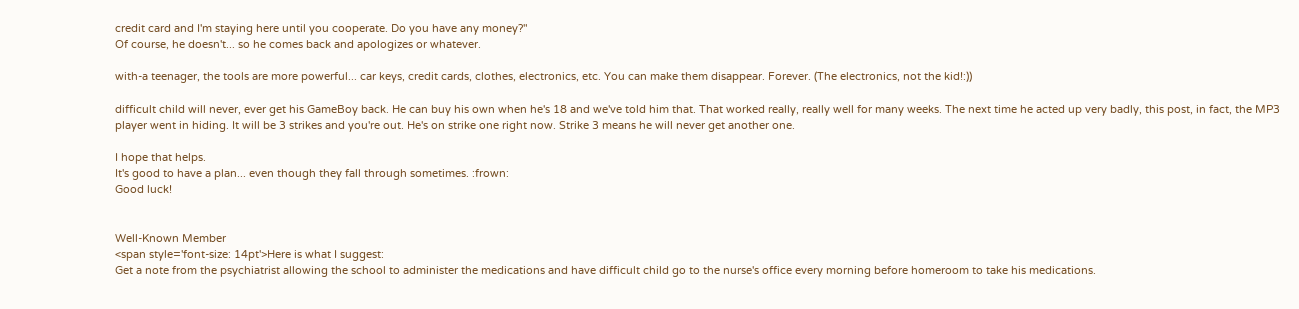credit card and I'm staying here until you cooperate. Do you have any money?"
Of course, he doesn't... so he comes back and apologizes or whatever.

with-a teenager, the tools are more powerful... car keys, credit cards, clothes, electronics, etc. You can make them disappear. Forever. (The electronics, not the kid!:))

difficult child will never, ever get his GameBoy back. He can buy his own when he's 18 and we've told him that. That worked really, really well for many weeks. The next time he acted up very badly, this post, in fact, the MP3 player went in hiding. It will be 3 strikes and you're out. He's on strike one right now. Strike 3 means he will never get another one.

I hope that helps.
It's good to have a plan... even though they fall through sometimes. :frown:
Good luck!


Well-Known Member
<span style='font-size: 14pt'>Here is what I suggest:
Get a note from the psychiatrist allowing the school to administer the medications and have difficult child go to the nurse's office every morning before homeroom to take his medications.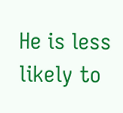He is less likely to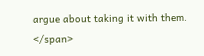argue about taking it with them. </span>